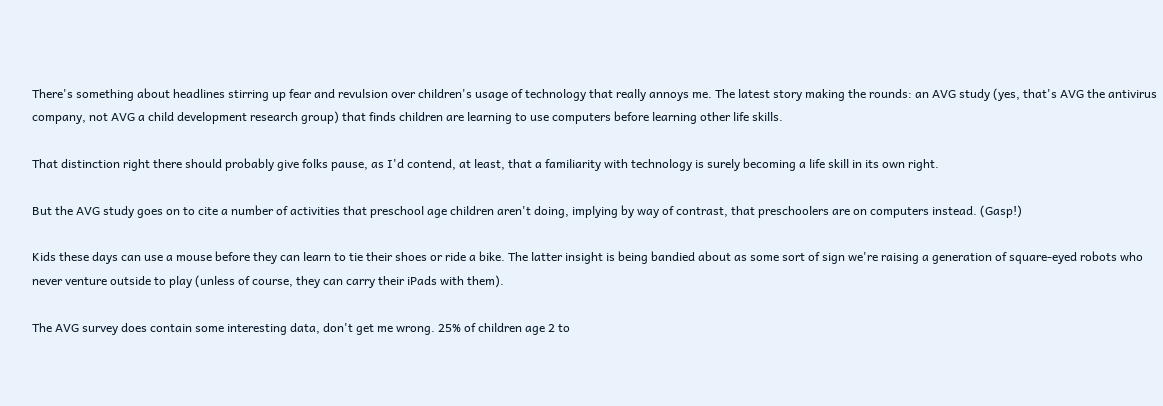There's something about headlines stirring up fear and revulsion over children's usage of technology that really annoys me. The latest story making the rounds: an AVG study (yes, that's AVG the antivirus company, not AVG a child development research group) that finds children are learning to use computers before learning other life skills.

That distinction right there should probably give folks pause, as I'd contend, at least, that a familiarity with technology is surely becoming a life skill in its own right.

But the AVG study goes on to cite a number of activities that preschool age children aren't doing, implying by way of contrast, that preschoolers are on computers instead. (Gasp!)

Kids these days can use a mouse before they can learn to tie their shoes or ride a bike. The latter insight is being bandied about as some sort of sign we're raising a generation of square-eyed robots who never venture outside to play (unless of course, they can carry their iPads with them).

The AVG survey does contain some interesting data, don't get me wrong. 25% of children age 2 to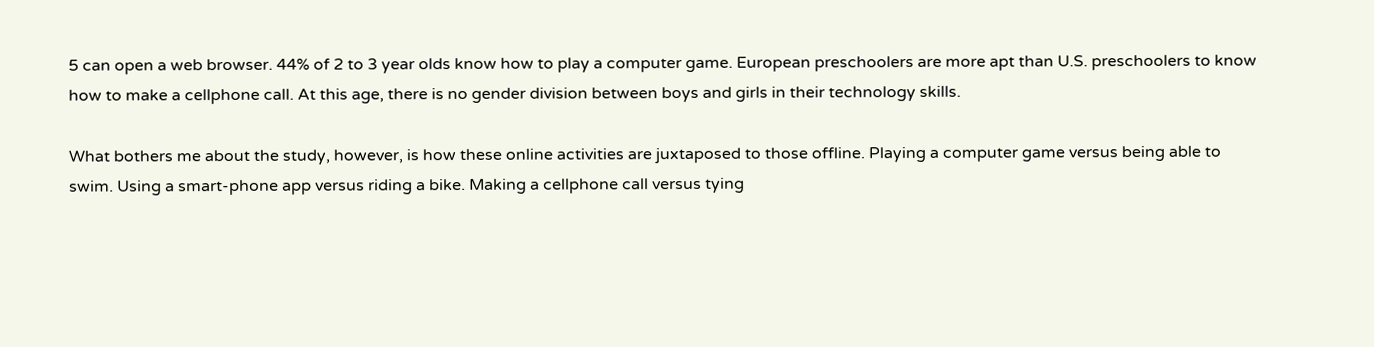5 can open a web browser. 44% of 2 to 3 year olds know how to play a computer game. European preschoolers are more apt than U.S. preschoolers to know how to make a cellphone call. At this age, there is no gender division between boys and girls in their technology skills.

What bothers me about the study, however, is how these online activities are juxtaposed to those offline. Playing a computer game versus being able to swim. Using a smart-phone app versus riding a bike. Making a cellphone call versus tying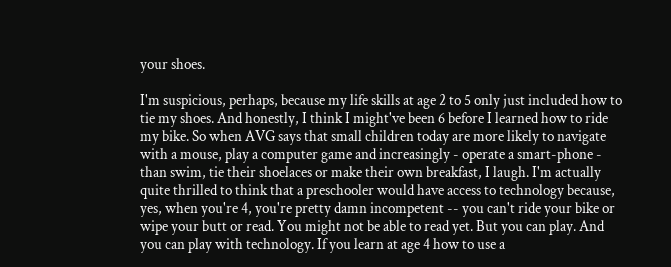your shoes.

I'm suspicious, perhaps, because my life skills at age 2 to 5 only just included how to tie my shoes. And honestly, I think I might've been 6 before I learned how to ride my bike. So when AVG says that small children today are more likely to navigate with a mouse, play a computer game and increasingly - operate a smart-phone - than swim, tie their shoelaces or make their own breakfast, I laugh. I'm actually quite thrilled to think that a preschooler would have access to technology because, yes, when you're 4, you're pretty damn incompetent -- you can't ride your bike or wipe your butt or read. You might not be able to read yet. But you can play. And you can play with technology. If you learn at age 4 how to use a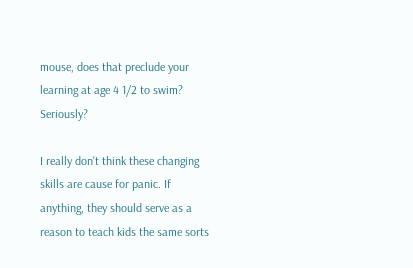mouse, does that preclude your learning at age 4 1/2 to swim? Seriously?

I really don't think these changing skills are cause for panic. If anything, they should serve as a reason to teach kids the same sorts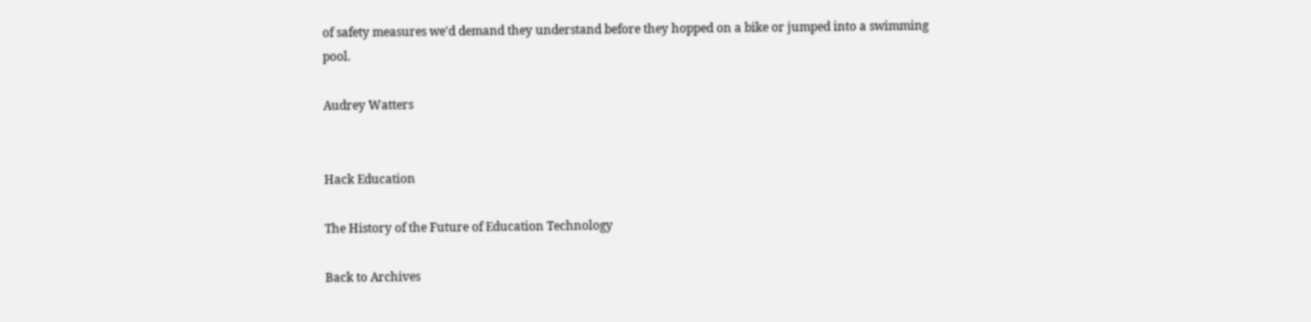of safety measures we'd demand they understand before they hopped on a bike or jumped into a swimming pool.

Audrey Watters


Hack Education

The History of the Future of Education Technology

Back to Archives